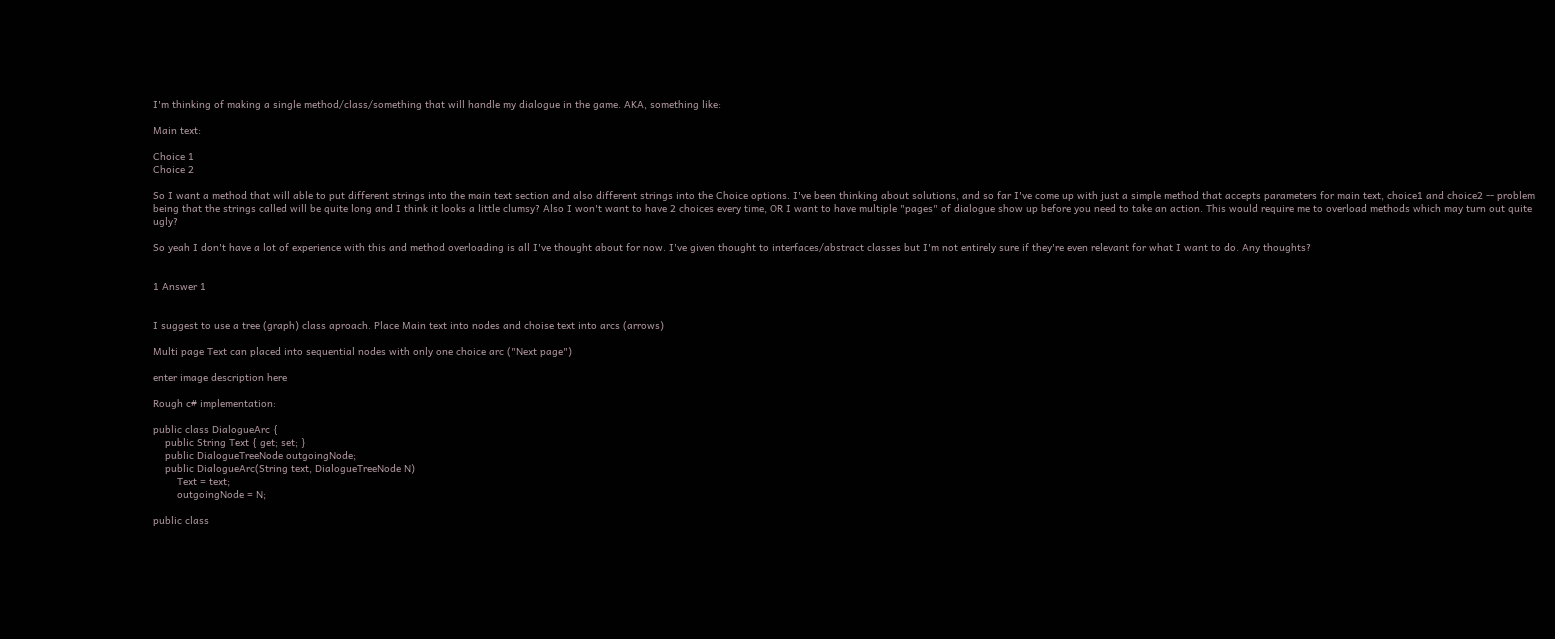I'm thinking of making a single method/class/something that will handle my dialogue in the game. AKA, something like:

Main text:

Choice 1
Choice 2

So I want a method that will able to put different strings into the main text section and also different strings into the Choice options. I've been thinking about solutions, and so far I've come up with just a simple method that accepts parameters for main text, choice1 and choice2 -- problem being that the strings called will be quite long and I think it looks a little clumsy? Also I won't want to have 2 choices every time, OR I want to have multiple "pages" of dialogue show up before you need to take an action. This would require me to overload methods which may turn out quite ugly?

So yeah I don't have a lot of experience with this and method overloading is all I've thought about for now. I've given thought to interfaces/abstract classes but I'm not entirely sure if they're even relevant for what I want to do. Any thoughts?


1 Answer 1


I suggest to use a tree (graph) class aproach. Place Main text into nodes and choise text into arcs (arrows)

Multi page Text can placed into sequential nodes with only one choice arc ("Next page")

enter image description here

Rough c# implementation:

public class DialogueArc {
    public String Text { get; set; }
    public DialogueTreeNode outgoingNode;
    public DialogueArc(String text, DialogueTreeNode N)
        Text = text;
        outgoingNode = N;

public class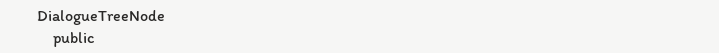DialogueTreeNode
    public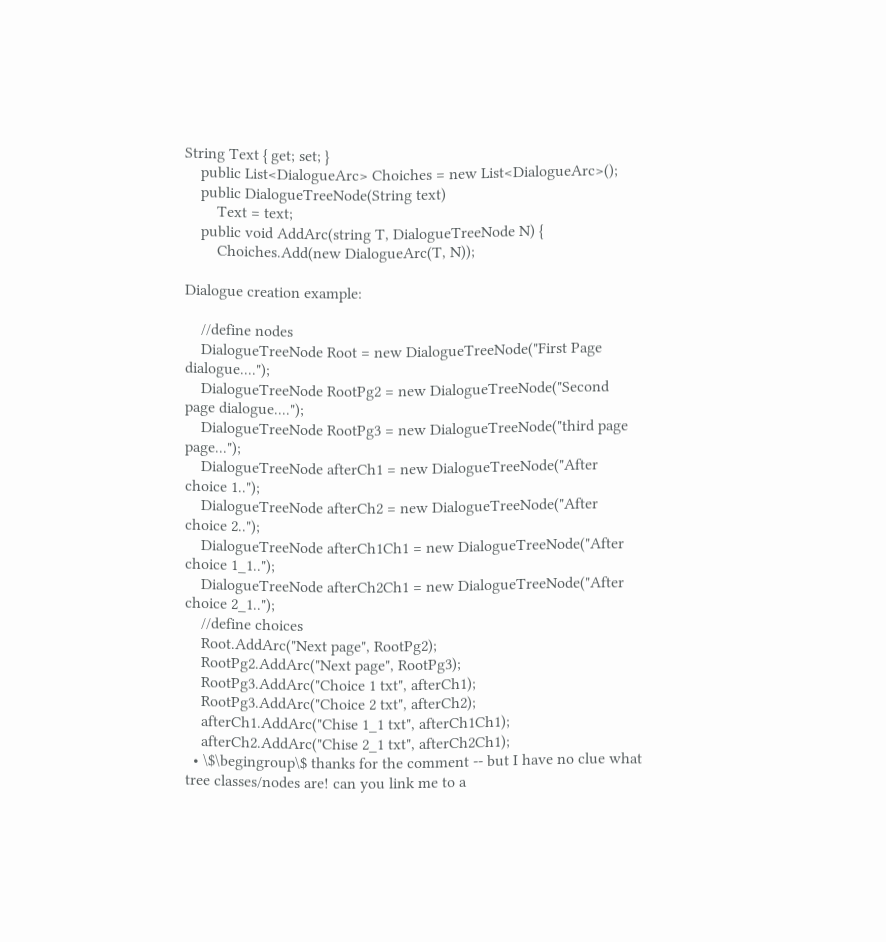String Text { get; set; }
    public List<DialogueArc> Choiches = new List<DialogueArc>();
    public DialogueTreeNode(String text)
        Text = text;
    public void AddArc(string T, DialogueTreeNode N) {
        Choiches.Add(new DialogueArc(T, N));

Dialogue creation example:

    //define nodes
    DialogueTreeNode Root = new DialogueTreeNode("First Page dialogue....");
    DialogueTreeNode RootPg2 = new DialogueTreeNode("Second page dialogue....");
    DialogueTreeNode RootPg3 = new DialogueTreeNode("third page page...");
    DialogueTreeNode afterCh1 = new DialogueTreeNode("After choice 1..");
    DialogueTreeNode afterCh2 = new DialogueTreeNode("After choice 2..");
    DialogueTreeNode afterCh1Ch1 = new DialogueTreeNode("After choice 1_1..");
    DialogueTreeNode afterCh2Ch1 = new DialogueTreeNode("After choice 2_1..");
    //define choices
    Root.AddArc("Next page", RootPg2);
    RootPg2.AddArc("Next page", RootPg3);
    RootPg3.AddArc("Choice 1 txt", afterCh1);
    RootPg3.AddArc("Choice 2 txt", afterCh2);
    afterCh1.AddArc("Chise 1_1 txt", afterCh1Ch1);
    afterCh2.AddArc("Chise 2_1 txt", afterCh2Ch1);
  • \$\begingroup\$ thanks for the comment -- but I have no clue what tree classes/nodes are! can you link me to a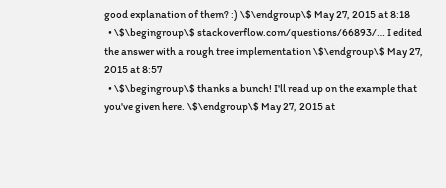good explanation of them? :) \$\endgroup\$ May 27, 2015 at 8:18
  • \$\begingroup\$ stackoverflow.com/questions/66893/… I edited the answer with a rough tree implementation \$\endgroup\$ May 27, 2015 at 8:57
  • \$\begingroup\$ thanks a bunch! I'll read up on the example that you've given here. \$\endgroup\$ May 27, 2015 at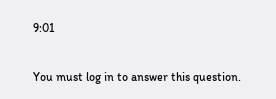9:01

You must log in to answer this question.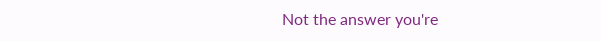Not the answer you're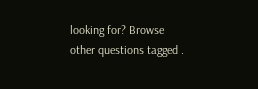looking for? Browse other questions tagged .